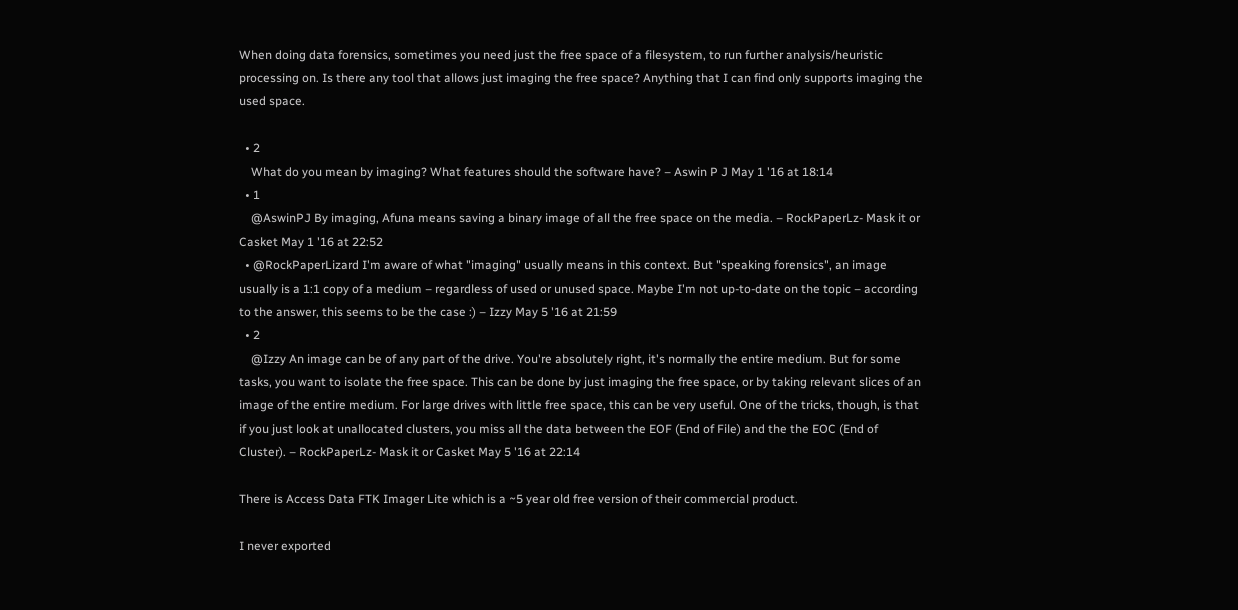When doing data forensics, sometimes you need just the free space of a filesystem, to run further analysis/heuristic processing on. Is there any tool that allows just imaging the free space? Anything that I can find only supports imaging the used space.

  • 2
    What do you mean by imaging? What features should the software have? – Aswin P J May 1 '16 at 18:14
  • 1
    @AswinPJ By imaging, Afuna means saving a binary image of all the free space on the media. – RockPaperLz- Mask it or Casket May 1 '16 at 22:52
  • @RockPaperLizard I'm aware of what "imaging" usually means in this context. But "speaking forensics", an image usually is a 1:1 copy of a medium – regardless of used or unused space. Maybe I'm not up-to-date on the topic – according to the answer, this seems to be the case :) – Izzy May 5 '16 at 21:59
  • 2
    @Izzy An image can be of any part of the drive. You're absolutely right, it's normally the entire medium. But for some tasks, you want to isolate the free space. This can be done by just imaging the free space, or by taking relevant slices of an image of the entire medium. For large drives with little free space, this can be very useful. One of the tricks, though, is that if you just look at unallocated clusters, you miss all the data between the EOF (End of File) and the the EOC (End of Cluster). – RockPaperLz- Mask it or Casket May 5 '16 at 22:14

There is Access Data FTK Imager Lite which is a ~5 year old free version of their commercial product.

I never exported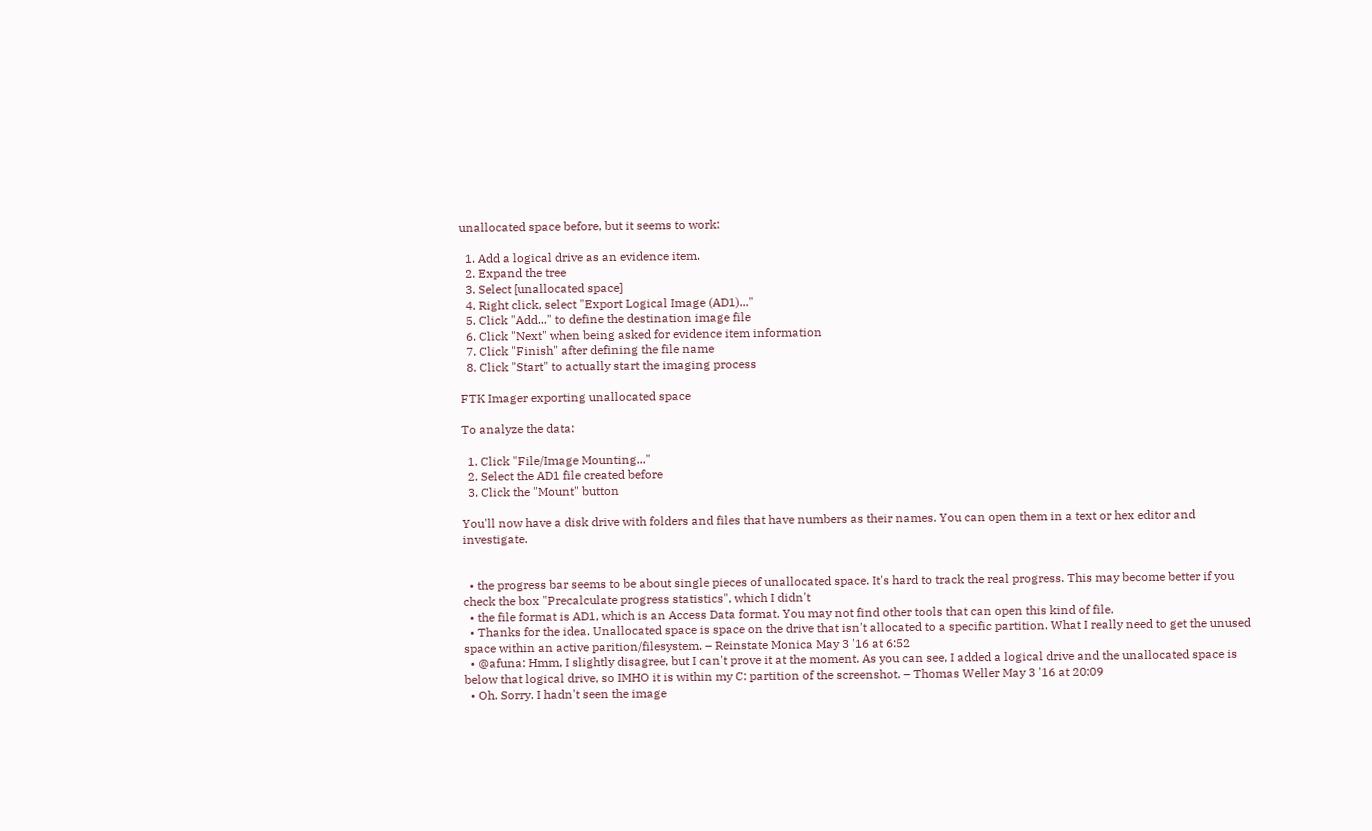unallocated space before, but it seems to work:

  1. Add a logical drive as an evidence item.
  2. Expand the tree
  3. Select [unallocated space]
  4. Right click, select "Export Logical Image (AD1)..."
  5. Click "Add..." to define the destination image file
  6. Click "Next" when being asked for evidence item information
  7. Click "Finish" after defining the file name
  8. Click "Start" to actually start the imaging process

FTK Imager exporting unallocated space

To analyze the data:

  1. Click "File/Image Mounting..."
  2. Select the AD1 file created before
  3. Click the "Mount" button

You'll now have a disk drive with folders and files that have numbers as their names. You can open them in a text or hex editor and investigate.


  • the progress bar seems to be about single pieces of unallocated space. It's hard to track the real progress. This may become better if you check the box "Precalculate progress statistics", which I didn't
  • the file format is AD1, which is an Access Data format. You may not find other tools that can open this kind of file.
  • Thanks for the idea. Unallocated space is space on the drive that isn't allocated to a specific partition. What I really need to get the unused space within an active parition/filesystem. – Reinstate Monica May 3 '16 at 6:52
  • @afuna: Hmm, I slightly disagree, but I can't prove it at the moment. As you can see, I added a logical drive and the unallocated space is below that logical drive, so IMHO it is within my C: partition of the screenshot. – Thomas Weller May 3 '16 at 20:09
  • Oh. Sorry. I hadn't seen the image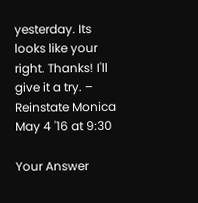yesterday. Its looks like your right. Thanks! I'll give it a try. – Reinstate Monica May 4 '16 at 9:30

Your Answer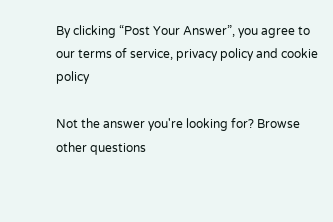By clicking “Post Your Answer”, you agree to our terms of service, privacy policy and cookie policy

Not the answer you're looking for? Browse other questions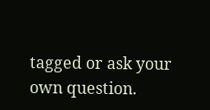tagged or ask your own question.